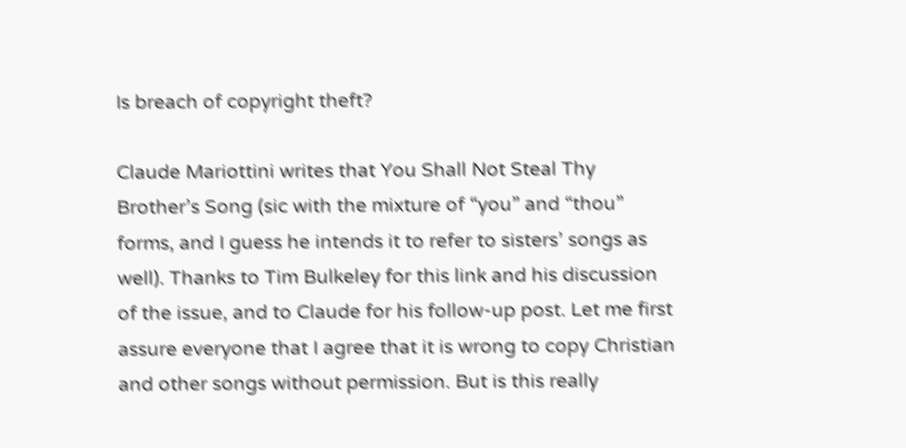Is breach of copyright theft?

Claude Mariottini writes that You Shall Not Steal Thy Brother’s Song (sic with the mixture of “you” and “thou” forms, and I guess he intends it to refer to sisters’ songs as well). Thanks to Tim Bulkeley for this link and his discussion of the issue, and to Claude for his follow-up post. Let me first assure everyone that I agree that it is wrong to copy Christian and other songs without permission. But is this really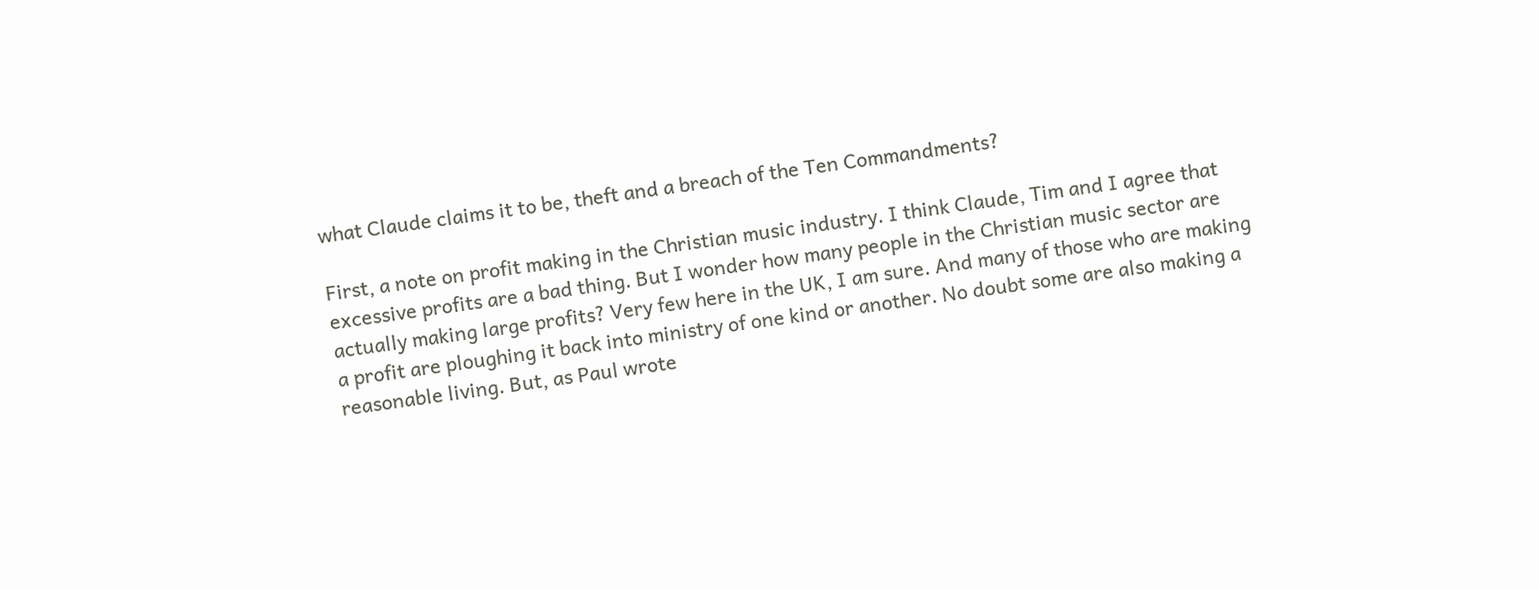what Claude claims it to be, theft and a breach of the Ten Commandments?

First, a note on profit making in the Christian music industry. I think Claude, Tim and I agree that excessive profits are a bad thing. But I wonder how many people in the Christian music sector are actually making large profits? Very few here in the UK, I am sure. And many of those who are making a profit are ploughing it back into ministry of one kind or another. No doubt some are also making a reasonable living. But, as Paul wrote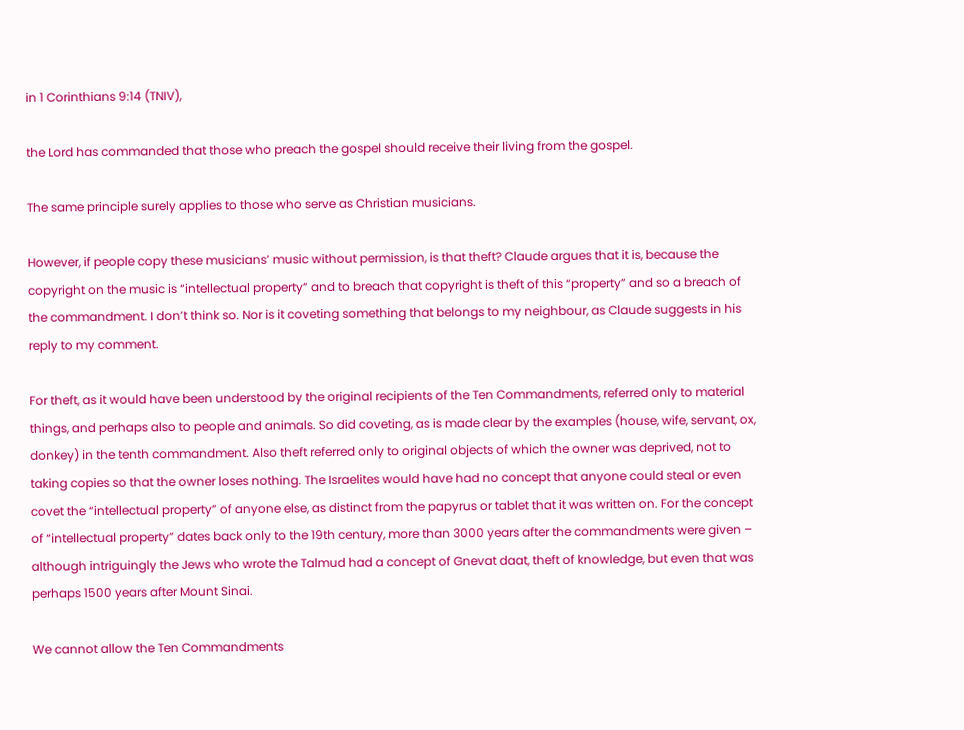in 1 Corinthians 9:14 (TNIV),

the Lord has commanded that those who preach the gospel should receive their living from the gospel.

The same principle surely applies to those who serve as Christian musicians.

However, if people copy these musicians’ music without permission, is that theft? Claude argues that it is, because the copyright on the music is “intellectual property” and to breach that copyright is theft of this “property” and so a breach of the commandment. I don’t think so. Nor is it coveting something that belongs to my neighbour, as Claude suggests in his reply to my comment.

For theft, as it would have been understood by the original recipients of the Ten Commandments, referred only to material things, and perhaps also to people and animals. So did coveting, as is made clear by the examples (house, wife, servant, ox, donkey) in the tenth commandment. Also theft referred only to original objects of which the owner was deprived, not to taking copies so that the owner loses nothing. The Israelites would have had no concept that anyone could steal or even covet the “intellectual property” of anyone else, as distinct from the papyrus or tablet that it was written on. For the concept of “intellectual property” dates back only to the 19th century, more than 3000 years after the commandments were given – although intriguingly the Jews who wrote the Talmud had a concept of Gnevat daat, theft of knowledge, but even that was perhaps 1500 years after Mount Sinai.

We cannot allow the Ten Commandments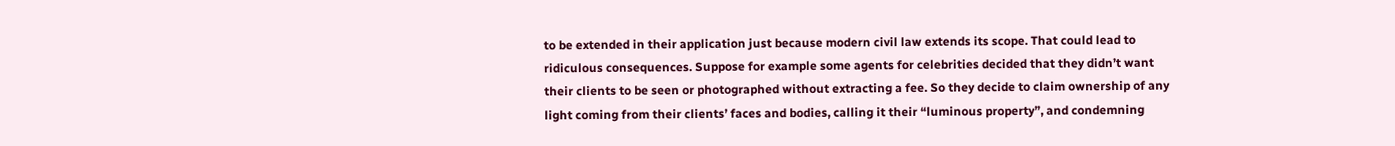to be extended in their application just because modern civil law extends its scope. That could lead to ridiculous consequences. Suppose for example some agents for celebrities decided that they didn’t want their clients to be seen or photographed without extracting a fee. So they decide to claim ownership of any light coming from their clients’ faces and bodies, calling it their “luminous property”, and condemning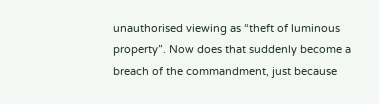unauthorised viewing as “theft of luminous property”. Now does that suddenly become a breach of the commandment, just because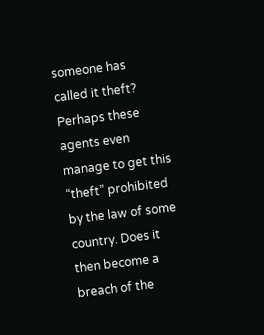someone has called it theft? Perhaps these agents even manage to get this “theft” prohibited by the law of some country. Does it then become a breach of the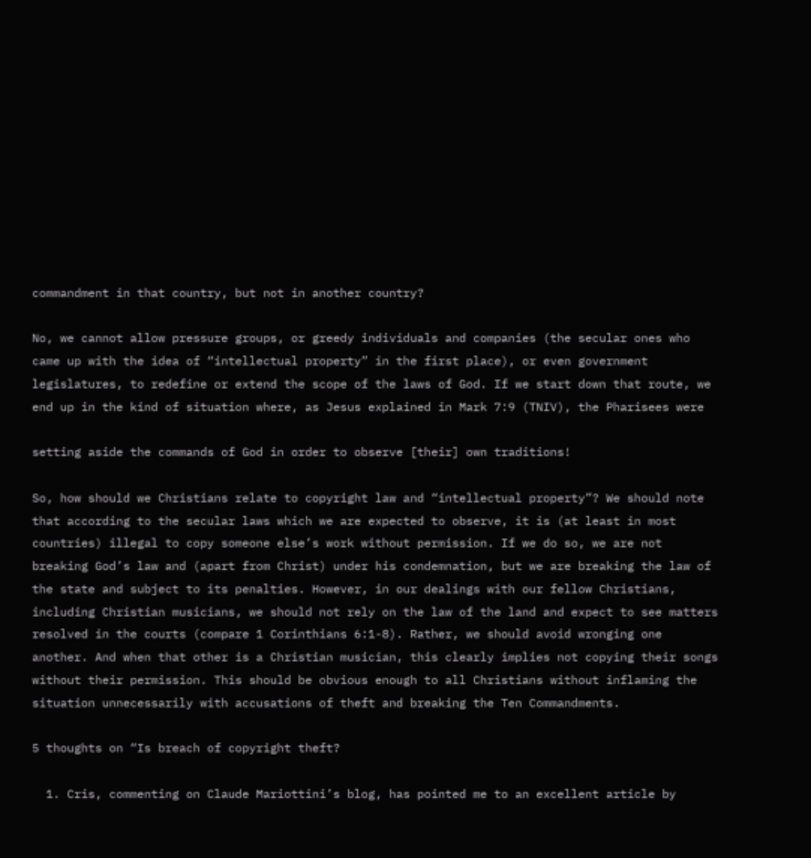commandment in that country, but not in another country?

No, we cannot allow pressure groups, or greedy individuals and companies (the secular ones who came up with the idea of “intellectual property” in the first place), or even government legislatures, to redefine or extend the scope of the laws of God. If we start down that route, we end up in the kind of situation where, as Jesus explained in Mark 7:9 (TNIV), the Pharisees were

setting aside the commands of God in order to observe [their] own traditions!

So, how should we Christians relate to copyright law and “intellectual property”? We should note that according to the secular laws which we are expected to observe, it is (at least in most countries) illegal to copy someone else’s work without permission. If we do so, we are not breaking God’s law and (apart from Christ) under his condemnation, but we are breaking the law of the state and subject to its penalties. However, in our dealings with our fellow Christians, including Christian musicians, we should not rely on the law of the land and expect to see matters resolved in the courts (compare 1 Corinthians 6:1-8). Rather, we should avoid wronging one another. And when that other is a Christian musician, this clearly implies not copying their songs without their permission. This should be obvious enough to all Christians without inflaming the situation unnecessarily with accusations of theft and breaking the Ten Commandments.

5 thoughts on “Is breach of copyright theft?

  1. Cris, commenting on Claude Mariottini’s blog, has pointed me to an excellent article by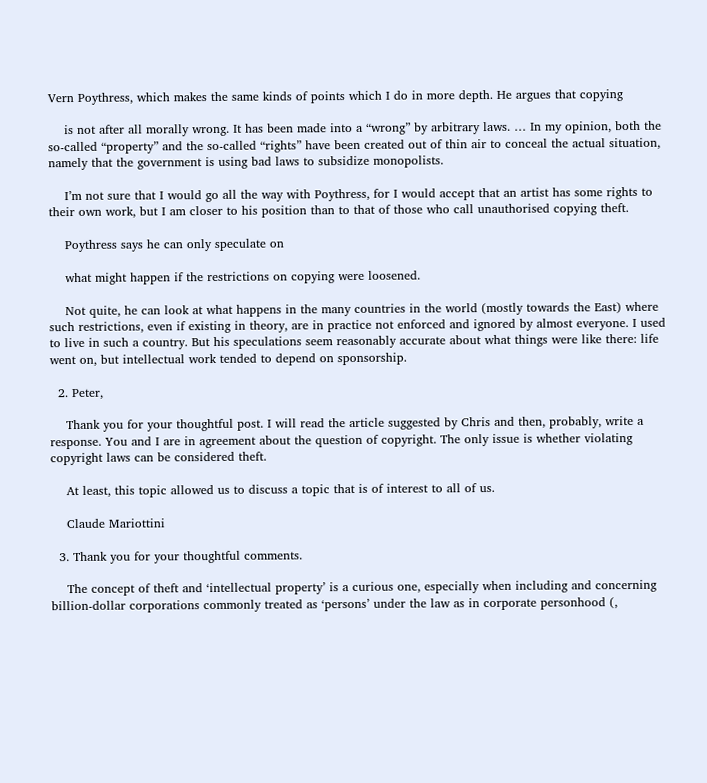Vern Poythress, which makes the same kinds of points which I do in more depth. He argues that copying

    is not after all morally wrong. It has been made into a “wrong” by arbitrary laws. … In my opinion, both the so-called “property” and the so-called “rights” have been created out of thin air to conceal the actual situation, namely that the government is using bad laws to subsidize monopolists.

    I’m not sure that I would go all the way with Poythress, for I would accept that an artist has some rights to their own work, but I am closer to his position than to that of those who call unauthorised copying theft.

    Poythress says he can only speculate on

    what might happen if the restrictions on copying were loosened.

    Not quite, he can look at what happens in the many countries in the world (mostly towards the East) where such restrictions, even if existing in theory, are in practice not enforced and ignored by almost everyone. I used to live in such a country. But his speculations seem reasonably accurate about what things were like there: life went on, but intellectual work tended to depend on sponsorship.

  2. Peter,

    Thank you for your thoughtful post. I will read the article suggested by Chris and then, probably, write a response. You and I are in agreement about the question of copyright. The only issue is whether violating copyright laws can be considered theft.

    At least, this topic allowed us to discuss a topic that is of interest to all of us.

    Claude Mariottini

  3. Thank you for your thoughtful comments.

    The concept of theft and ‘intellectual property’ is a curious one, especially when including and concerning billion-dollar corporations commonly treated as ‘persons’ under the law as in corporate personhood (,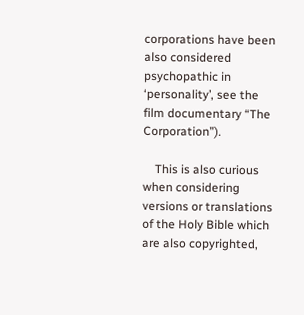corporations have been also considered psychopathic in ‘personality’, see the film documentary “The Corporation”).

    This is also curious when considering versions or translations of the Holy Bible which are also copyrighted,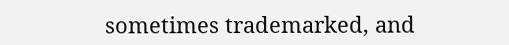sometimes trademarked, and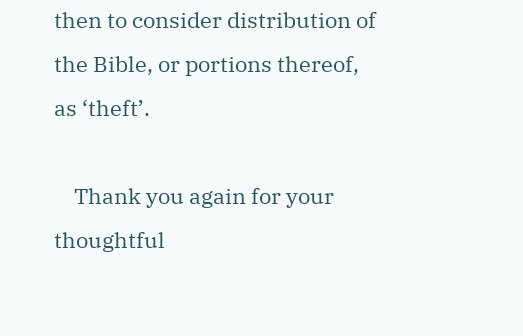then to consider distribution of the Bible, or portions thereof, as ‘theft’.

    Thank you again for your thoughtful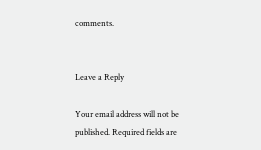comments.


Leave a Reply

Your email address will not be published. Required fields are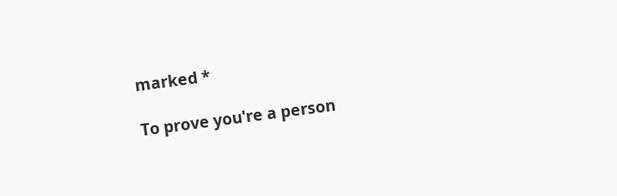marked *

To prove you're a person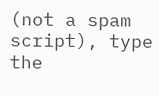(not a spam script), type the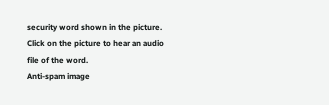security word shown in the picture. Click on the picture to hear an audio file of the word.
Anti-spam image